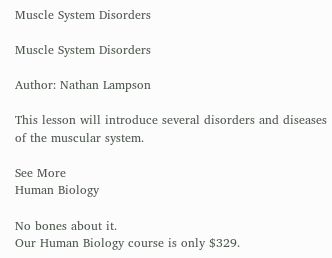Muscle System Disorders

Muscle System Disorders

Author: Nathan Lampson

This lesson will introduce several disorders and diseases of the muscular system.

See More
Human Biology

No bones about it.
Our Human Biology course is only $329.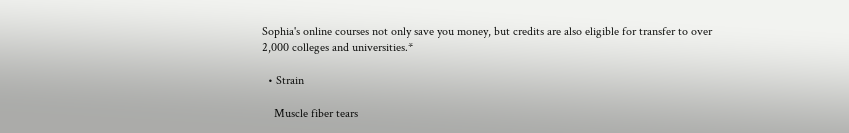Sophia's online courses not only save you money, but credits are also eligible for transfer to over 2,000 colleges and universities.*

  • Strain

    Muscle fiber tears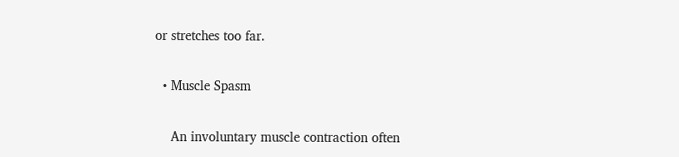or stretches too far.

  • Muscle Spasm

    An involuntary muscle contraction often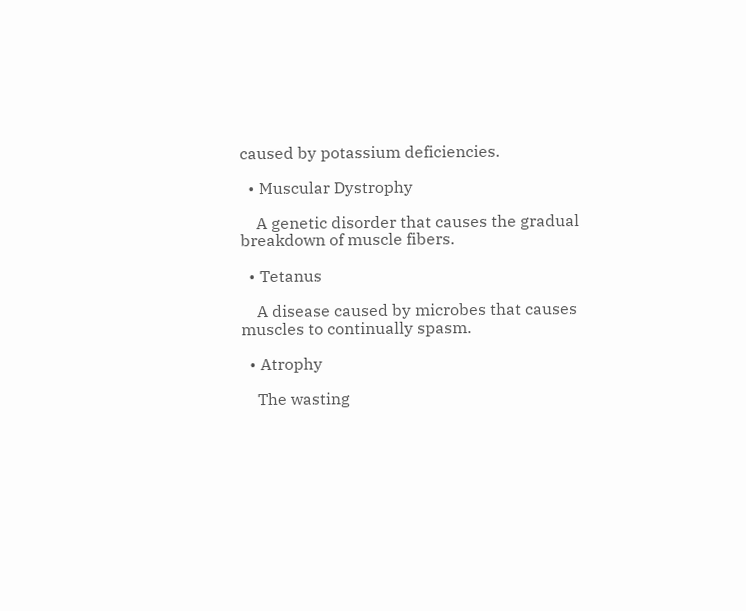caused by potassium deficiencies.

  • Muscular Dystrophy

    A genetic disorder that causes the gradual breakdown of muscle fibers.

  • Tetanus

    A disease caused by microbes that causes muscles to continually spasm.

  • Atrophy

    The wasting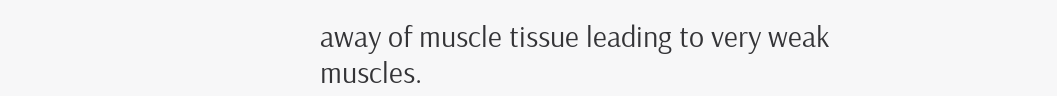away of muscle tissue leading to very weak muscles.